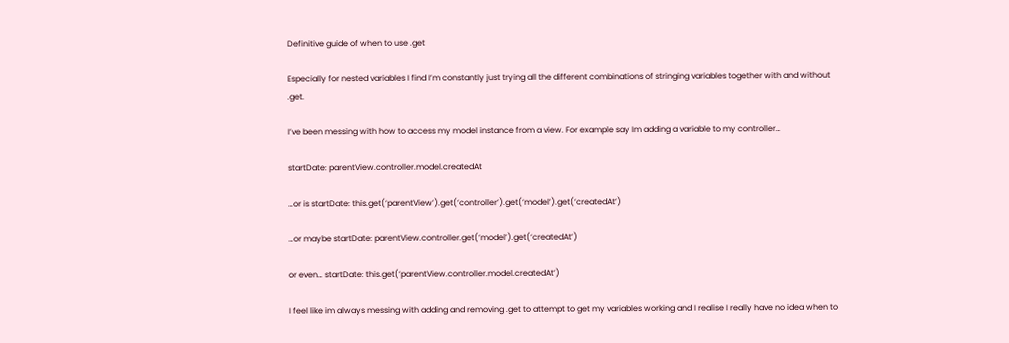Definitive guide of when to use .get

Especially for nested variables I find I’m constantly just trying all the different combinations of stringing variables together with and without .get.

I’ve been messing with how to access my model instance from a view. For example say Im adding a variable to my controller…

startDate: parentView.controller.model.createdAt

…or is startDate: this.get(‘parentView’).get(‘controller’).get(‘model’).get(‘createdAt’)

…or maybe startDate: parentView.controller.get(‘model’).get(‘createdAt’)

or even… startDate: this.get(‘parentView.controller.model.createdAt’)

I feel like im always messing with adding and removing .get to attempt to get my variables working and I realise I really have no idea when to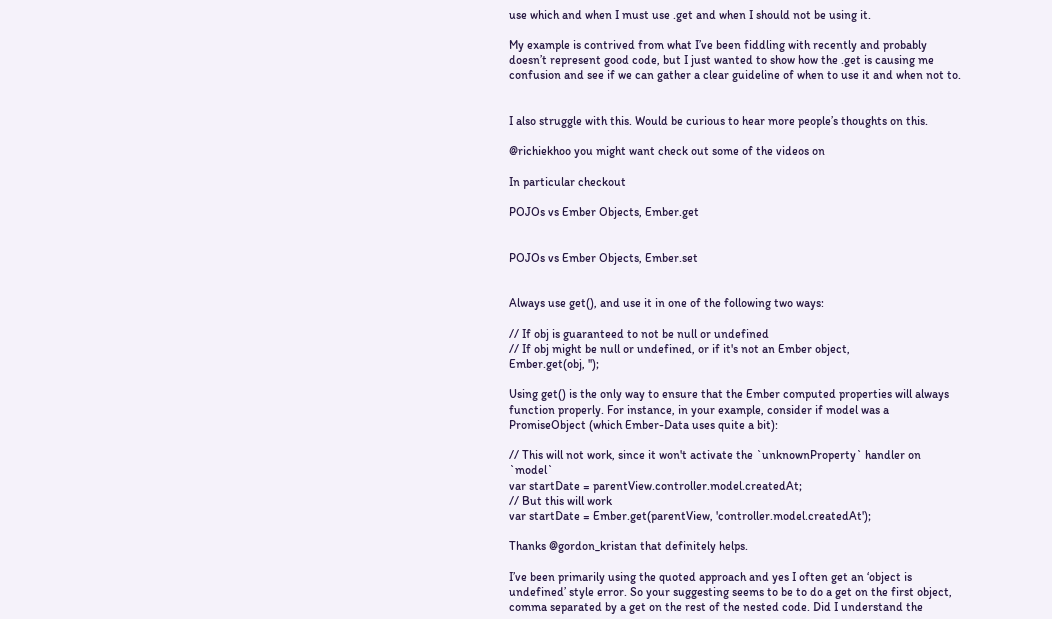use which and when I must use .get and when I should not be using it.

My example is contrived from what I’ve been fiddling with recently and probably doesn’t represent good code, but I just wanted to show how the .get is causing me confusion and see if we can gather a clear guideline of when to use it and when not to.


I also struggle with this. Would be curious to hear more people’s thoughts on this.

@richiekhoo you might want check out some of the videos on

In particular checkout

POJOs vs Ember Objects, Ember.get


POJOs vs Ember Objects, Ember.set


Always use get(), and use it in one of the following two ways:

// If obj is guaranteed to not be null or undefined
// If obj might be null or undefined, or if it's not an Ember object,
Ember.get(obj, '');

Using get() is the only way to ensure that the Ember computed properties will always function properly. For instance, in your example, consider if model was a PromiseObject (which Ember-Data uses quite a bit):

// This will not work, since it won't activate the `unknownProperty` handler on `model`
var startDate = parentView.controller.model.createdAt;
// But this will work
var startDate = Ember.get(parentView, 'controller.model.createdAt');

Thanks @gordon_kristan that definitely helps.

I’ve been primarily using the quoted approach and yes I often get an ‘object is undefined’ style error. So your suggesting seems to be to do a get on the first object, comma separated by a get on the rest of the nested code. Did I understand the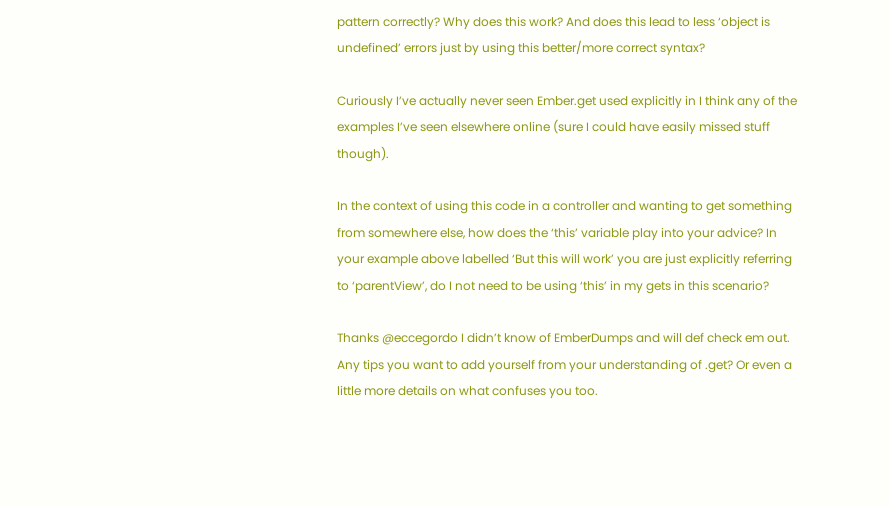pattern correctly? Why does this work? And does this lead to less ‘object is undefined’ errors just by using this better/more correct syntax?

Curiously I’ve actually never seen Ember.get used explicitly in I think any of the examples I’ve seen elsewhere online (sure I could have easily missed stuff though).

In the context of using this code in a controller and wanting to get something from somewhere else, how does the ‘this’ variable play into your advice? In your example above labelled ‘But this will work’ you are just explicitly referring to ‘parentView’, do I not need to be using ‘this’ in my gets in this scenario?

Thanks @eccegordo I didn’t know of EmberDumps and will def check em out. Any tips you want to add yourself from your understanding of .get? Or even a little more details on what confuses you too.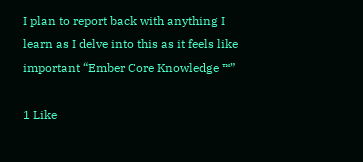I plan to report back with anything I learn as I delve into this as it feels like important “Ember Core Knowledge ™”

1 Like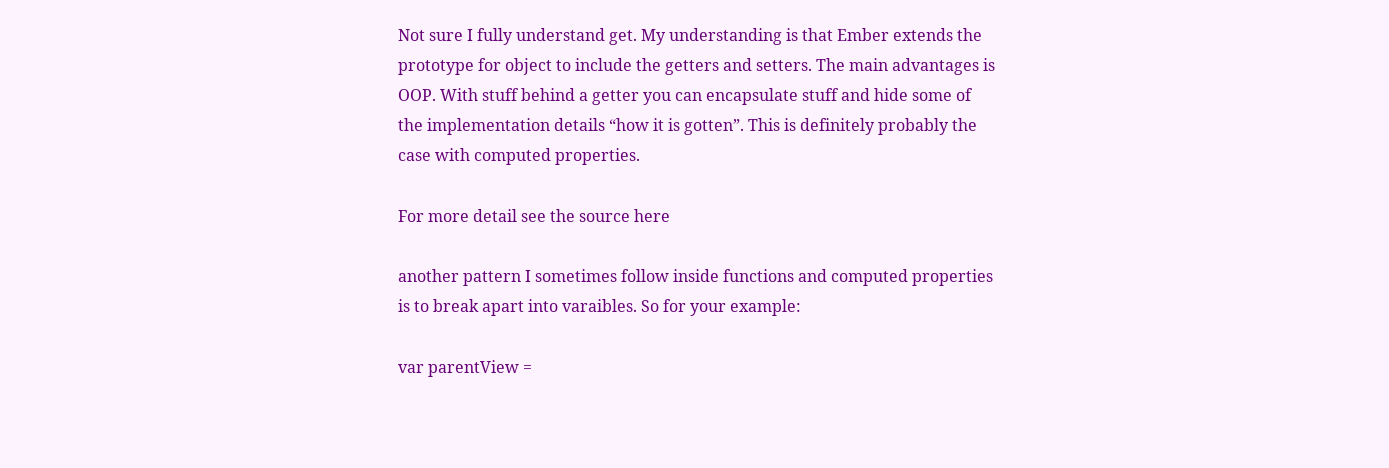Not sure I fully understand get. My understanding is that Ember extends the prototype for object to include the getters and setters. The main advantages is OOP. With stuff behind a getter you can encapsulate stuff and hide some of the implementation details “how it is gotten”. This is definitely probably the case with computed properties.

For more detail see the source here

another pattern I sometimes follow inside functions and computed properties is to break apart into varaibles. So for your example:

var parentView =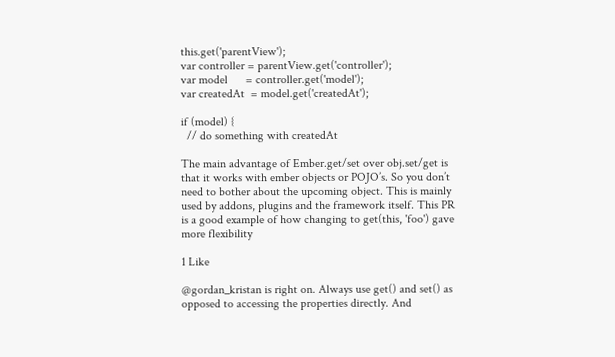this.get('parentView');
var controller = parentView.get('controller');
var model      = controller.get('model');
var createdAt  = model.get('createdAt');

if (model) {
  // do something with createdAt

The main advantage of Ember.get/set over obj.set/get is that it works with ember objects or POJO’s. So you don’t need to bother about the upcoming object. This is mainly used by addons, plugins and the framework itself. This PR is a good example of how changing to get(this, 'foo') gave more flexibility

1 Like

@gordan_kristan is right on. Always use get() and set() as opposed to accessing the properties directly. And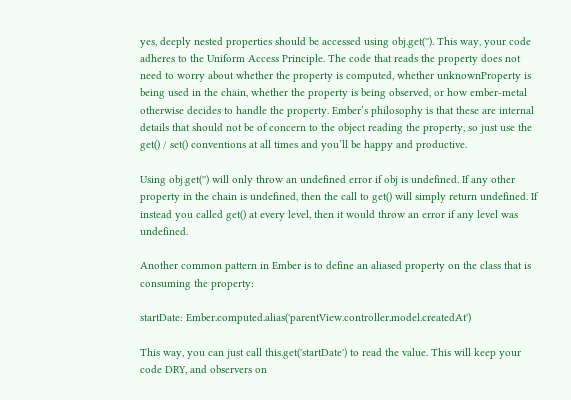yes, deeply nested properties should be accessed using obj.get(''). This way, your code adheres to the Uniform Access Principle. The code that reads the property does not need to worry about whether the property is computed, whether unknownProperty is being used in the chain, whether the property is being observed, or how ember-metal otherwise decides to handle the property. Ember’s philosophy is that these are internal details that should not be of concern to the object reading the property, so just use the get() / set() conventions at all times and you’ll be happy and productive.

Using obj.get('') will only throw an undefined error if obj is undefined. If any other property in the chain is undefined, then the call to get() will simply return undefined. If instead you called get() at every level, then it would throw an error if any level was undefined.

Another common pattern in Ember is to define an aliased property on the class that is consuming the property:

startDate: Ember.computed.alias('parentView.controller.model.createdAt')

This way, you can just call this.get('startDate') to read the value. This will keep your code DRY, and observers on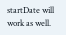startDate will work as well.